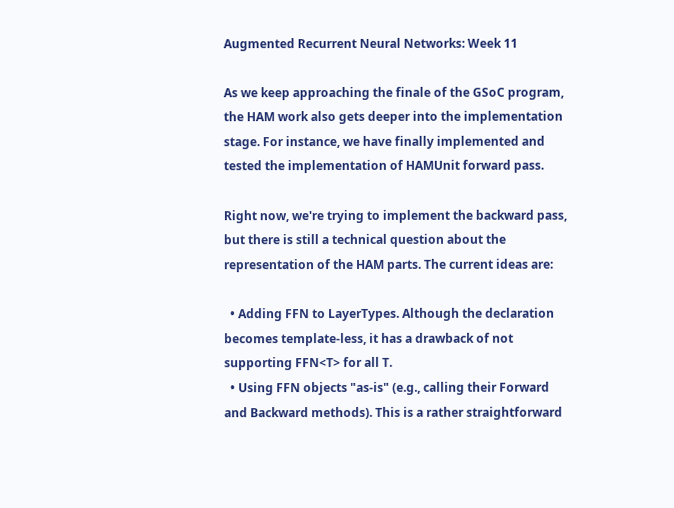Augmented Recurrent Neural Networks: Week 11

As we keep approaching the finale of the GSoC program, the HAM work also gets deeper into the implementation stage. For instance, we have finally implemented and tested the implementation of HAMUnit forward pass.

Right now, we're trying to implement the backward pass, but there is still a technical question about the representation of the HAM parts. The current ideas are:

  • Adding FFN to LayerTypes. Although the declaration becomes template-less, it has a drawback of not supporting FFN<T> for all T.
  • Using FFN objects "as-is" (e.g., calling their Forward and Backward methods). This is a rather straightforward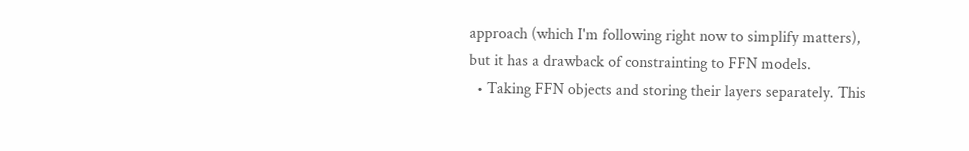approach (which I'm following right now to simplify matters), but it has a drawback of constrainting to FFN models.
  • Taking FFN objects and storing their layers separately. This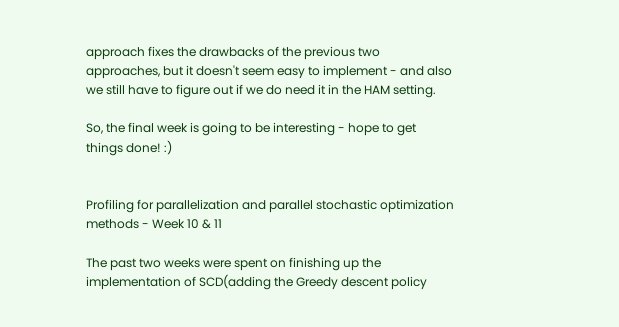approach fixes the drawbacks of the previous two approaches, but it doesn't seem easy to implement - and also we still have to figure out if we do need it in the HAM setting.

So, the final week is going to be interesting - hope to get things done! :)


Profiling for parallelization and parallel stochastic optimization methods - Week 10 & 11

The past two weeks were spent on finishing up the implementation of SCD(adding the Greedy descent policy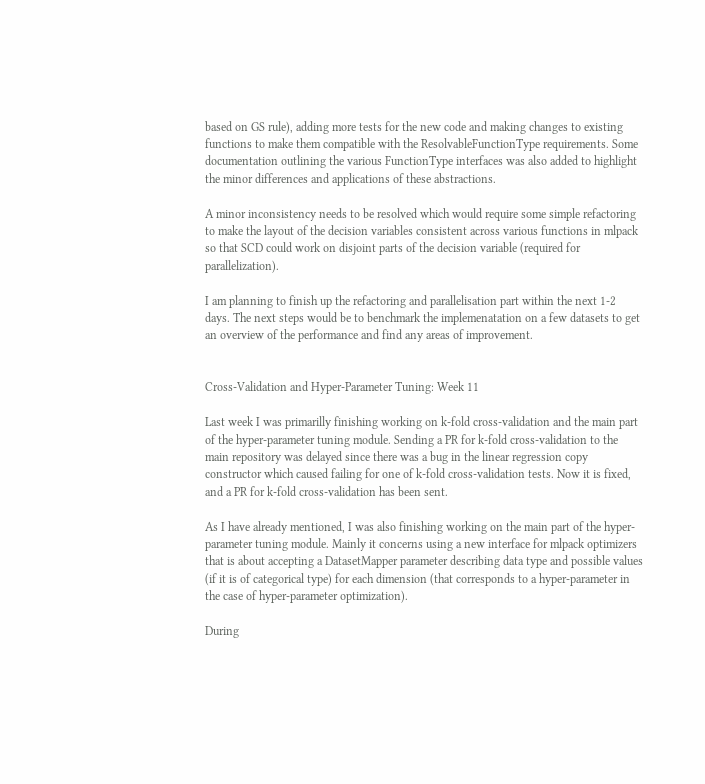based on GS rule), adding more tests for the new code and making changes to existing functions to make them compatible with the ResolvableFunctionType requirements. Some documentation outlining the various FunctionType interfaces was also added to highlight the minor differences and applications of these abstractions.

A minor inconsistency needs to be resolved which would require some simple refactoring to make the layout of the decision variables consistent across various functions in mlpack so that SCD could work on disjoint parts of the decision variable (required for parallelization).

I am planning to finish up the refactoring and parallelisation part within the next 1-2 days. The next steps would be to benchmark the implemenatation on a few datasets to get an overview of the performance and find any areas of improvement.


Cross-Validation and Hyper-Parameter Tuning: Week 11

Last week I was primarilly finishing working on k-fold cross-validation and the main part of the hyper-parameter tuning module. Sending a PR for k-fold cross-validation to the main repository was delayed since there was a bug in the linear regression copy constructor which caused failing for one of k-fold cross-validation tests. Now it is fixed, and a PR for k-fold cross-validation has been sent.

As I have already mentioned, I was also finishing working on the main part of the hyper-parameter tuning module. Mainly it concerns using a new interface for mlpack optimizers that is about accepting a DatasetMapper parameter describing data type and possible values (if it is of categorical type) for each dimension (that corresponds to a hyper-parameter in the case of hyper-parameter optimization).

During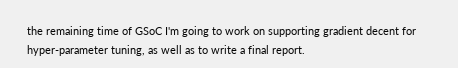the remaining time of GSoC I'm going to work on supporting gradient decent for hyper-parameter tuning, as well as to write a final report.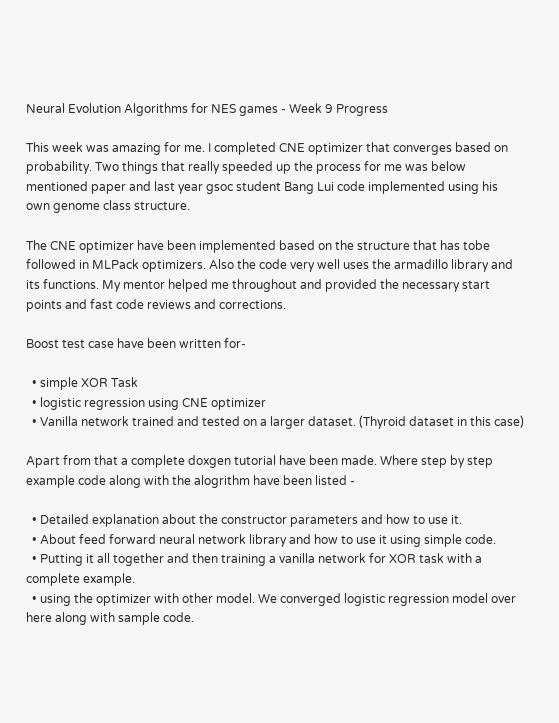Neural Evolution Algorithms for NES games - Week 9 Progress

This week was amazing for me. I completed CNE optimizer that converges based on probability. Two things that really speeded up the process for me was below mentioned paper and last year gsoc student Bang Lui code implemented using his own genome class structure.

The CNE optimizer have been implemented based on the structure that has tobe followed in MLPack optimizers. Also the code very well uses the armadillo library and its functions. My mentor helped me throughout and provided the necessary start points and fast code reviews and corrections.

Boost test case have been written for-

  • simple XOR Task
  • logistic regression using CNE optimizer
  • Vanilla network trained and tested on a larger dataset. (Thyroid dataset in this case)

Apart from that a complete doxgen tutorial have been made. Where step by step example code along with the alogrithm have been listed -

  • Detailed explanation about the constructor parameters and how to use it.
  • About feed forward neural network library and how to use it using simple code.
  • Putting it all together and then training a vanilla network for XOR task with a complete example.
  • using the optimizer with other model. We converged logistic regression model over here along with sample code.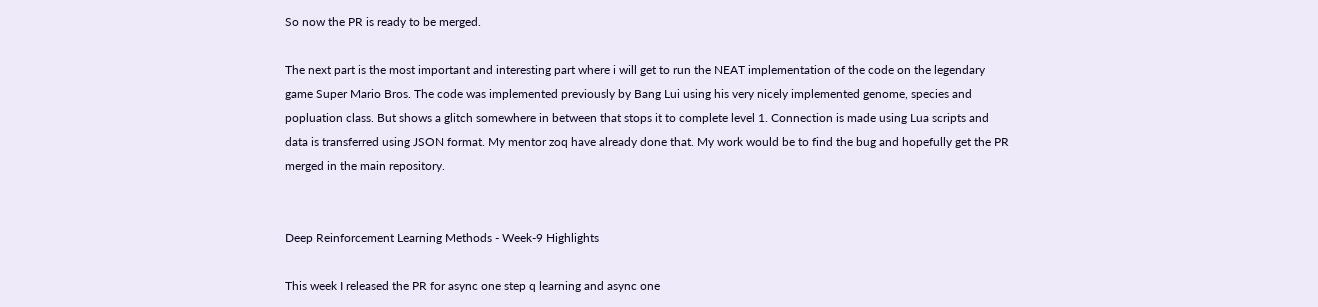So now the PR is ready to be merged.

The next part is the most important and interesting part where i will get to run the NEAT implementation of the code on the legendary game Super Mario Bros. The code was implemented previously by Bang Lui using his very nicely implemented genome, species and popluation class. But shows a glitch somewhere in between that stops it to complete level 1. Connection is made using Lua scripts and data is transferred using JSON format. My mentor zoq have already done that. My work would be to find the bug and hopefully get the PR merged in the main repository.


Deep Reinforcement Learning Methods - Week-9 Highlights

This week I released the PR for async one step q learning and async one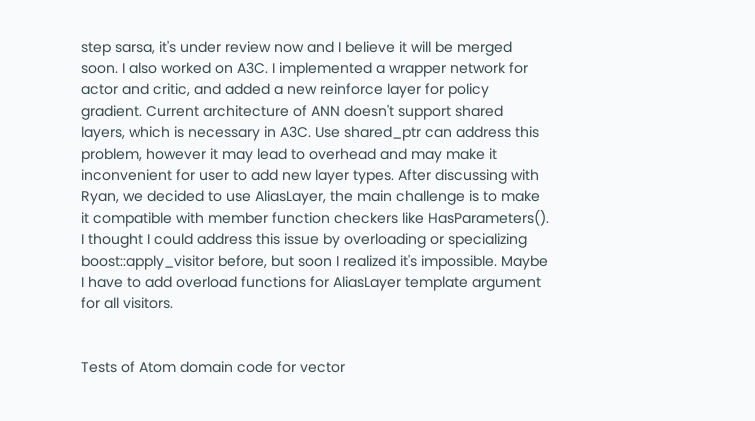step sarsa, it's under review now and I believe it will be merged soon. I also worked on A3C. I implemented a wrapper network for actor and critic, and added a new reinforce layer for policy gradient. Current architecture of ANN doesn't support shared layers, which is necessary in A3C. Use shared_ptr can address this problem, however it may lead to overhead and may make it inconvenient for user to add new layer types. After discussing with Ryan, we decided to use AliasLayer, the main challenge is to make it compatible with member function checkers like HasParameters(). I thought I could address this issue by overloading or specializing boost::apply_visitor before, but soon I realized it's impossible. Maybe I have to add overload functions for AliasLayer template argument for all visitors.


Tests of Atom domain code for vector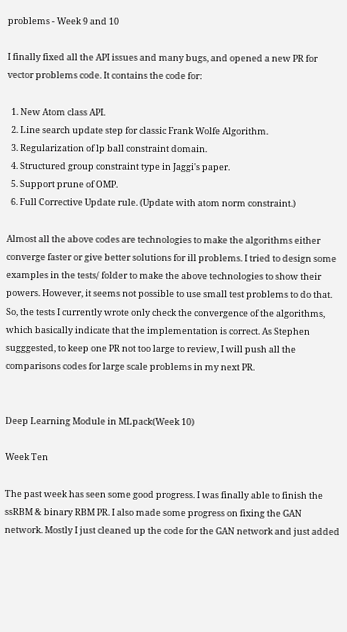problems - Week 9 and 10

I finally fixed all the API issues and many bugs, and opened a new PR for vector problems code. It contains the code for:

  1. New Atom class API.
  2. Line search update step for classic Frank Wolfe Algorithm.
  3. Regularization of lp ball constraint domain.
  4. Structured group constraint type in Jaggi's paper.
  5. Support prune of OMP.
  6. Full Corrective Update rule. (Update with atom norm constraint.)

Almost all the above codes are technologies to make the algorithms either converge faster or give better solutions for ill problems. I tried to design some examples in the tests/ folder to make the above technologies to show their powers. However, it seems not possible to use small test problems to do that. So, the tests I currently wrote only check the convergence of the algorithms, which basically indicate that the implementation is correct. As Stephen sugggested, to keep one PR not too large to review, I will push all the comparisons codes for large scale problems in my next PR.


Deep Learning Module in MLpack(Week 10)

Week Ten

The past week has seen some good progress. I was finally able to finish the ssRBM & binary RBM PR. I also made some progress on fixing the GAN network. Mostly I just cleaned up the code for the GAN network and just added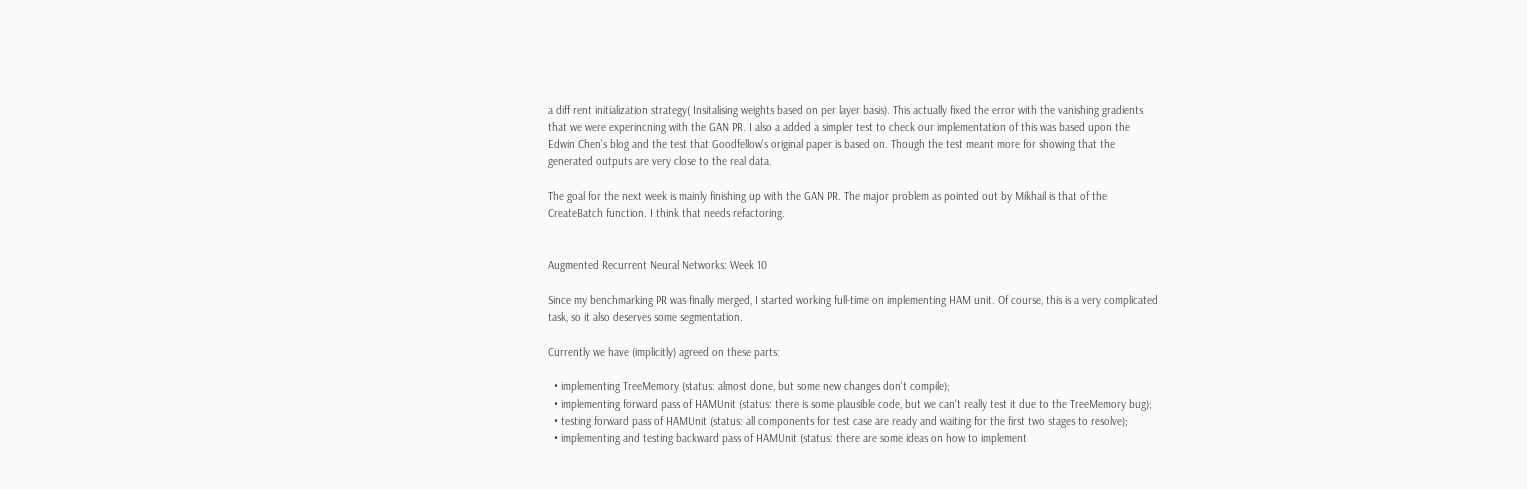a diff rent initialization strategy( Insitalising weights based on per layer basis). This actually fixed the error with the vanishing gradients that we were experincning with the GAN PR. I also a added a simpler test to check our implementation of this was based upon the Edwin Chen's blog and the test that Goodfellow's original paper is based on. Though the test meant more for showing that the generated outputs are very close to the real data.

The goal for the next week is mainly finishing up with the GAN PR. The major problem as pointed out by Mikhail is that of the CreateBatch function. I think that needs refactoring.


Augmented Recurrent Neural Networks: Week 10

Since my benchmarking PR was finally merged, I started working full-time on implementing HAM unit. Of course, this is a very complicated task, so it also deserves some segmentation.

Currently we have (implicitly) agreed on these parts:

  • implementing TreeMemory (status: almost done, but some new changes don't compile);
  • implementing forward pass of HAMUnit (status: there is some plausible code, but we can't really test it due to the TreeMemory bug);
  • testing forward pass of HAMUnit (status: all components for test case are ready and waiting for the first two stages to resolve);
  • implementing and testing backward pass of HAMUnit (status: there are some ideas on how to implement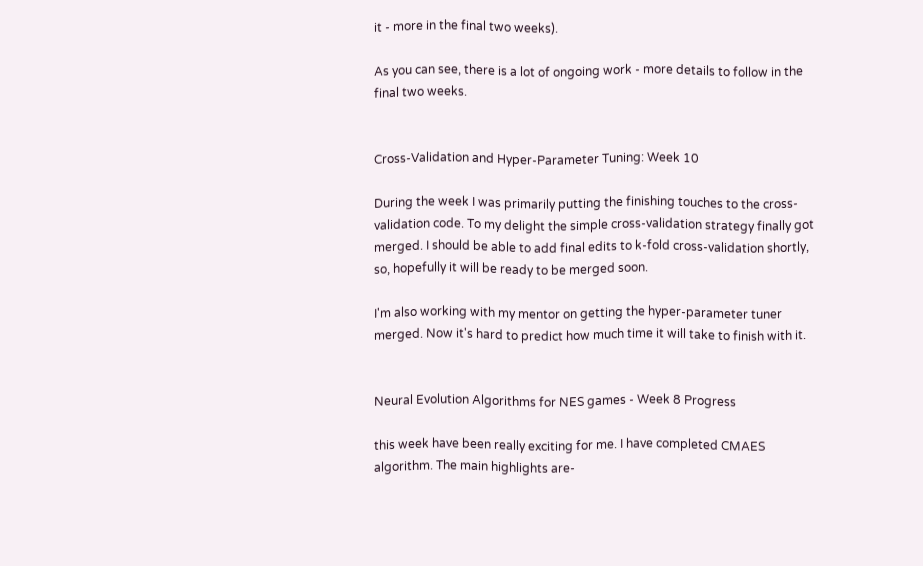it - more in the final two weeks).

As you can see, there is a lot of ongoing work - more details to follow in the final two weeks.


Cross-Validation and Hyper-Parameter Tuning: Week 10

During the week I was primarily putting the finishing touches to the cross-validation code. To my delight the simple cross-validation strategy finally got merged. I should be able to add final edits to k-fold cross-validation shortly, so, hopefully it will be ready to be merged soon.

I'm also working with my mentor on getting the hyper-parameter tuner merged. Now it's hard to predict how much time it will take to finish with it.


Neural Evolution Algorithms for NES games - Week 8 Progress

this week have been really exciting for me. I have completed CMAES algorithm. The main highlights are-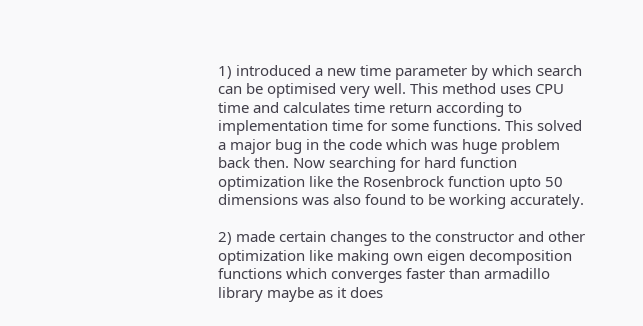1) introduced a new time parameter by which search can be optimised very well. This method uses CPU time and calculates time return according to implementation time for some functions. This solved a major bug in the code which was huge problem back then. Now searching for hard function optimization like the Rosenbrock function upto 50 dimensions was also found to be working accurately.

2) made certain changes to the constructor and other optimization like making own eigen decomposition functions which converges faster than armadillo library maybe as it does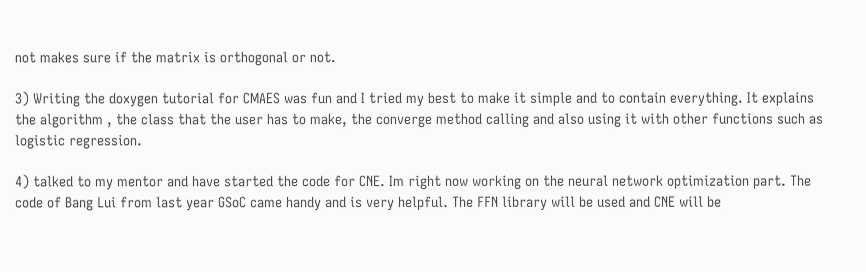not makes sure if the matrix is orthogonal or not.

3) Writing the doxygen tutorial for CMAES was fun and I tried my best to make it simple and to contain everything. It explains the algorithm , the class that the user has to make, the converge method calling and also using it with other functions such as logistic regression.

4) talked to my mentor and have started the code for CNE. Im right now working on the neural network optimization part. The code of Bang Lui from last year GSoC came handy and is very helpful. The FFN library will be used and CNE will be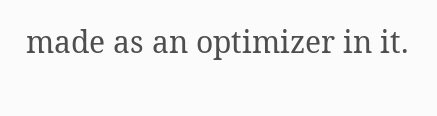made as an optimizer in it.